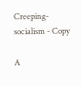Creeping-socialism - Copy

A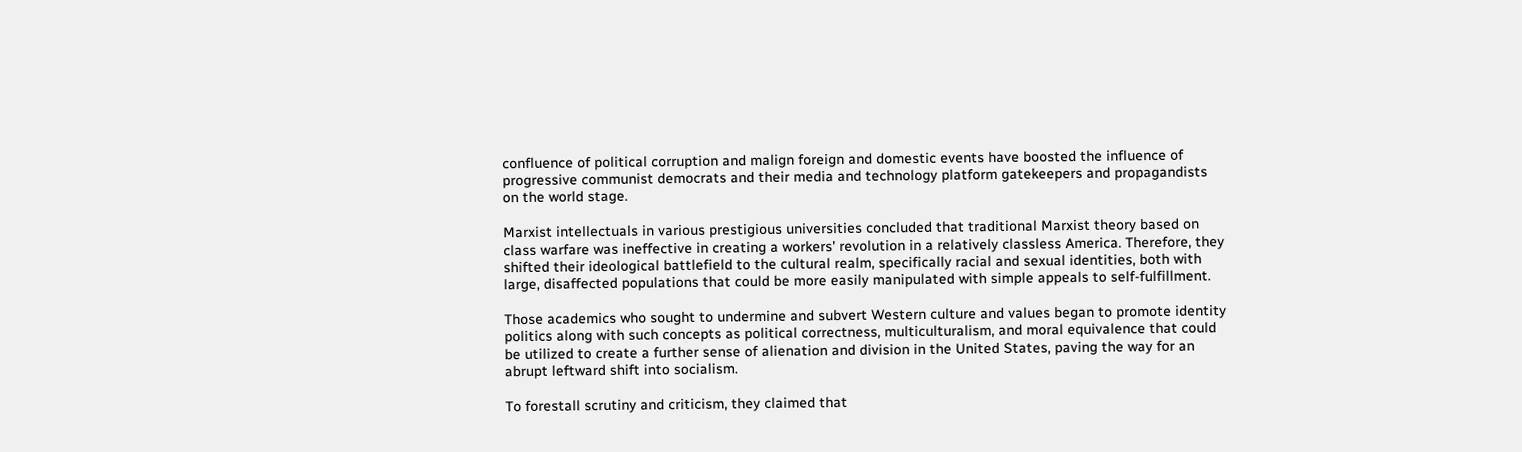confluence of political corruption and malign foreign and domestic events have boosted the influence of progressive communist democrats and their media and technology platform gatekeepers and propagandists on the world stage.

Marxist intellectuals in various prestigious universities concluded that traditional Marxist theory based on class warfare was ineffective in creating a workers' revolution in a relatively classless America. Therefore, they shifted their ideological battlefield to the cultural realm, specifically racial and sexual identities, both with large, disaffected populations that could be more easily manipulated with simple appeals to self-fulfillment.

Those academics who sought to undermine and subvert Western culture and values began to promote identity politics along with such concepts as political correctness, multiculturalism, and moral equivalence that could be utilized to create a further sense of alienation and division in the United States, paving the way for an abrupt leftward shift into socialism.

To forestall scrutiny and criticism, they claimed that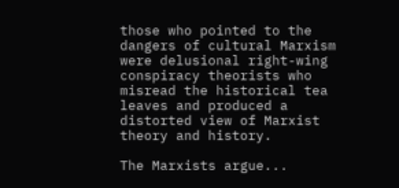those who pointed to the dangers of cultural Marxism were delusional right-wing conspiracy theorists who misread the historical tea leaves and produced a distorted view of Marxist theory and history.

The Marxists argue...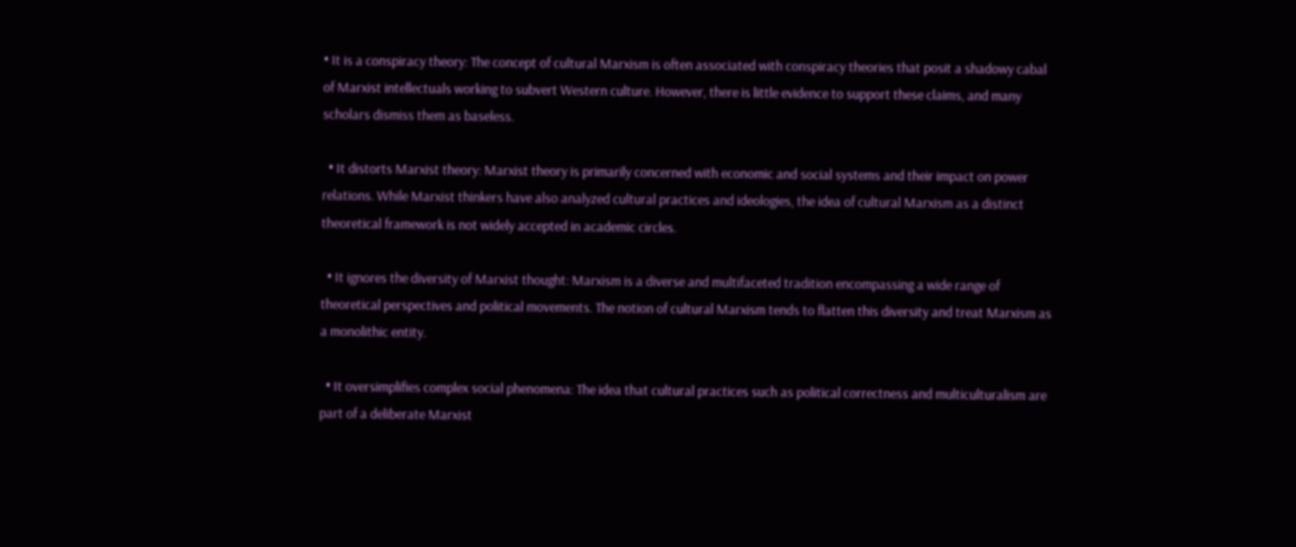• It is a conspiracy theory: The concept of cultural Marxism is often associated with conspiracy theories that posit a shadowy cabal of Marxist intellectuals working to subvert Western culture. However, there is little evidence to support these claims, and many scholars dismiss them as baseless.

  • It distorts Marxist theory: Marxist theory is primarily concerned with economic and social systems and their impact on power relations. While Marxist thinkers have also analyzed cultural practices and ideologies, the idea of cultural Marxism as a distinct theoretical framework is not widely accepted in academic circles.

  • It ignores the diversity of Marxist thought: Marxism is a diverse and multifaceted tradition encompassing a wide range of theoretical perspectives and political movements. The notion of cultural Marxism tends to flatten this diversity and treat Marxism as a monolithic entity.

  • It oversimplifies complex social phenomena: The idea that cultural practices such as political correctness and multiculturalism are part of a deliberate Marxist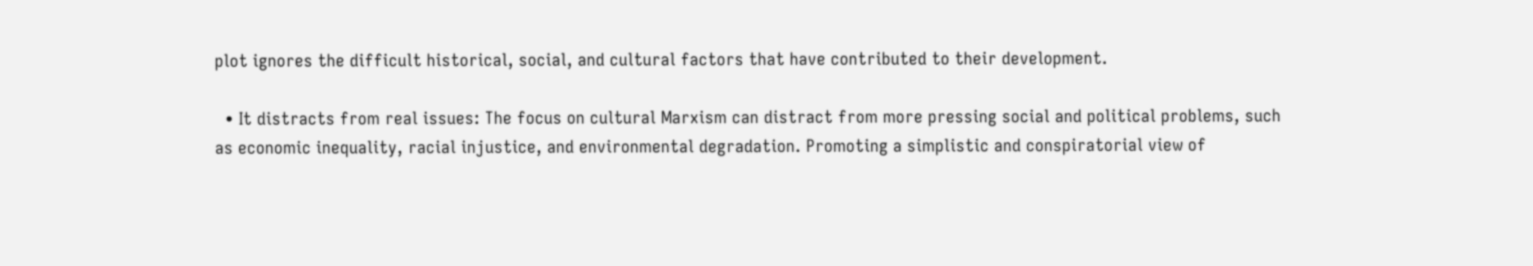plot ignores the difficult historical, social, and cultural factors that have contributed to their development.

  • It distracts from real issues: The focus on cultural Marxism can distract from more pressing social and political problems, such as economic inequality, racial injustice, and environmental degradation. Promoting a simplistic and conspiratorial view of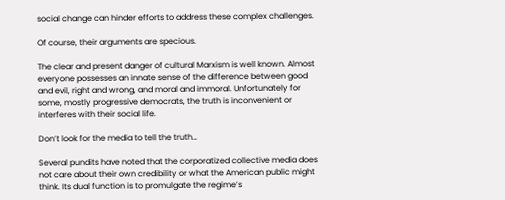social change can hinder efforts to address these complex challenges.

Of course, their arguments are specious.

The clear and present danger of cultural Marxism is well known. Almost everyone possesses an innate sense of the difference between good and evil, right and wrong, and moral and immoral. Unfortunately for some, mostly progressive democrats, the truth is inconvenient or interferes with their social life.

Don’t look for the media to tell the truth…

Several pundits have noted that the corporatized collective media does not care about their own credibility or what the American public might think. Its dual function is to promulgate the regime’s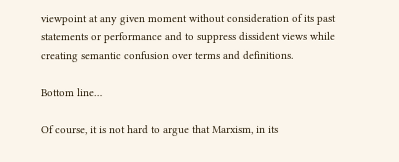viewpoint at any given moment without consideration of its past statements or performance and to suppress dissident views while creating semantic confusion over terms and definitions.

Bottom line…

Of course, it is not hard to argue that Marxism, in its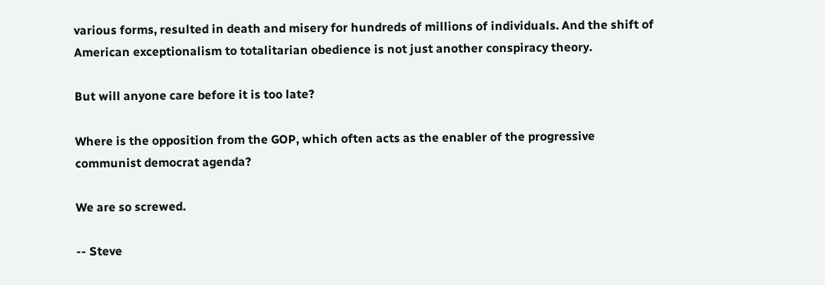various forms, resulted in death and misery for hundreds of millions of individuals. And the shift of American exceptionalism to totalitarian obedience is not just another conspiracy theory.

But will anyone care before it is too late?

Where is the opposition from the GOP, which often acts as the enabler of the progressive communist democrat agenda?

We are so screwed.

-- Steve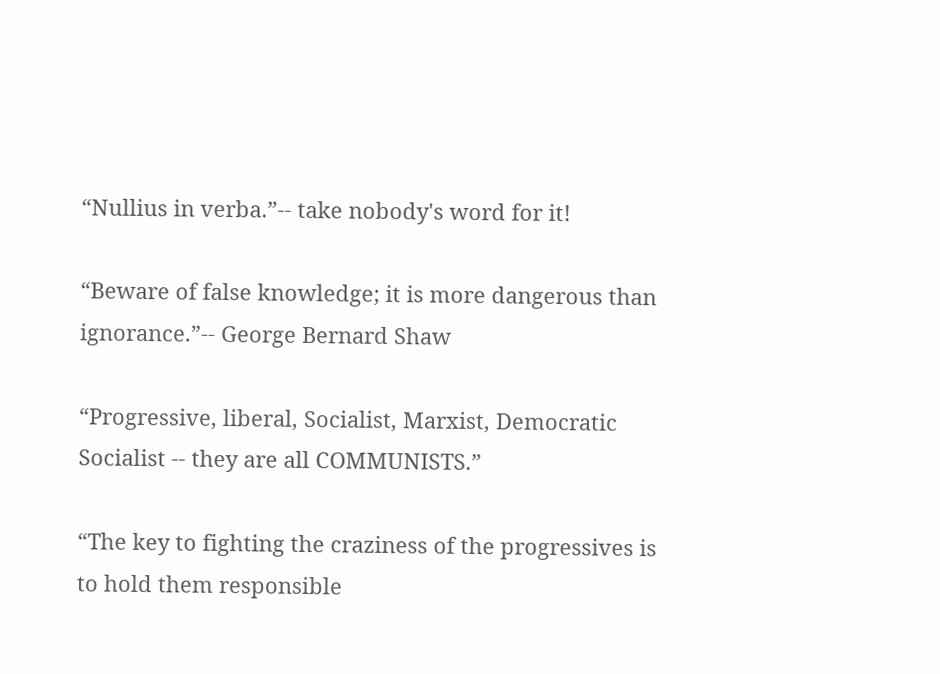“Nullius in verba.”-- take nobody's word for it!

“Beware of false knowledge; it is more dangerous than ignorance.”-- George Bernard Shaw

“Progressive, liberal, Socialist, Marxist, Democratic Socialist -- they are all COMMUNISTS.”

“The key to fighting the craziness of the progressives is to hold them responsible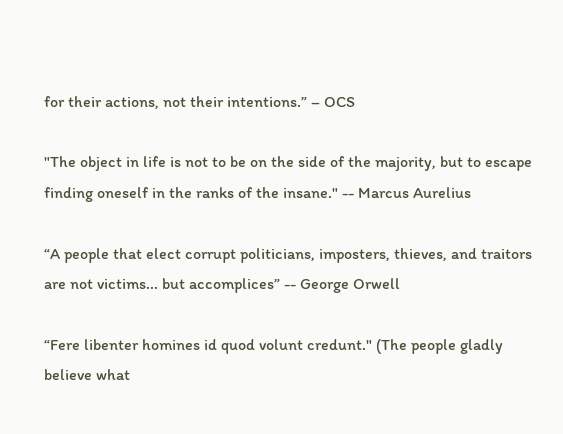for their actions, not their intentions.” – OCS

"The object in life is not to be on the side of the majority, but to escape finding oneself in the ranks of the insane." -- Marcus Aurelius

“A people that elect corrupt politicians, imposters, thieves, and traitors are not victims... but accomplices” -- George Orwell

“Fere libenter homines id quod volunt credunt." (The people gladly believe what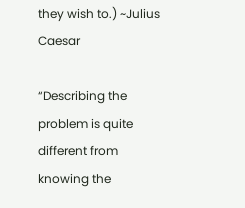they wish to.) ~Julius Caesar

“Describing the problem is quite different from knowing the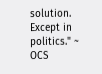solution. Except in politics." ~ OCS